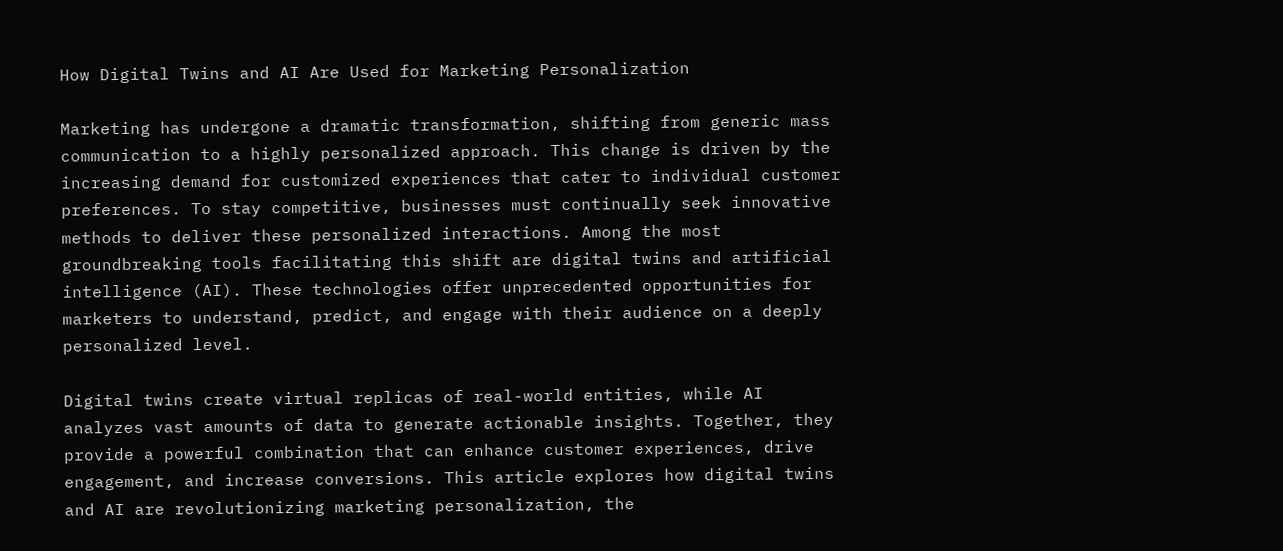How Digital Twins and AI Are Used for Marketing Personalization

Marketing has undergone a dramatic transformation, shifting from generic mass communication to a highly personalized approach. This change is driven by the increasing demand for customized experiences that cater to individual customer preferences. To stay competitive, businesses must continually seek innovative methods to deliver these personalized interactions. Among the most groundbreaking tools facilitating this shift are digital twins and artificial intelligence (AI). These technologies offer unprecedented opportunities for marketers to understand, predict, and engage with their audience on a deeply personalized level.

Digital twins create virtual replicas of real-world entities, while AI analyzes vast amounts of data to generate actionable insights. Together, they provide a powerful combination that can enhance customer experiences, drive engagement, and increase conversions. This article explores how digital twins and AI are revolutionizing marketing personalization, the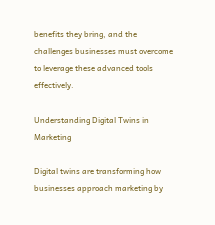benefits they bring, and the challenges businesses must overcome to leverage these advanced tools effectively.

Understanding Digital Twins in Marketing

Digital twins are transforming how businesses approach marketing by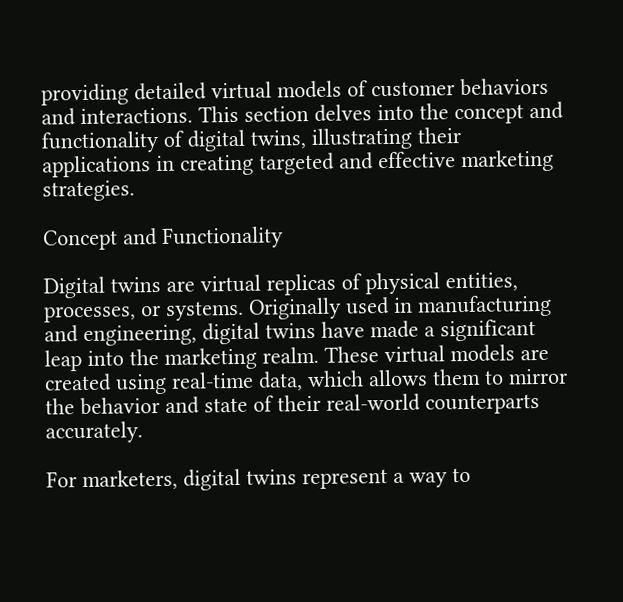providing detailed virtual models of customer behaviors and interactions. This section delves into the concept and functionality of digital twins, illustrating their applications in creating targeted and effective marketing strategies.

Concept and Functionality

Digital twins are virtual replicas of physical entities, processes, or systems. Originally used in manufacturing and engineering, digital twins have made a significant leap into the marketing realm. These virtual models are created using real-time data, which allows them to mirror the behavior and state of their real-world counterparts accurately.

For marketers, digital twins represent a way to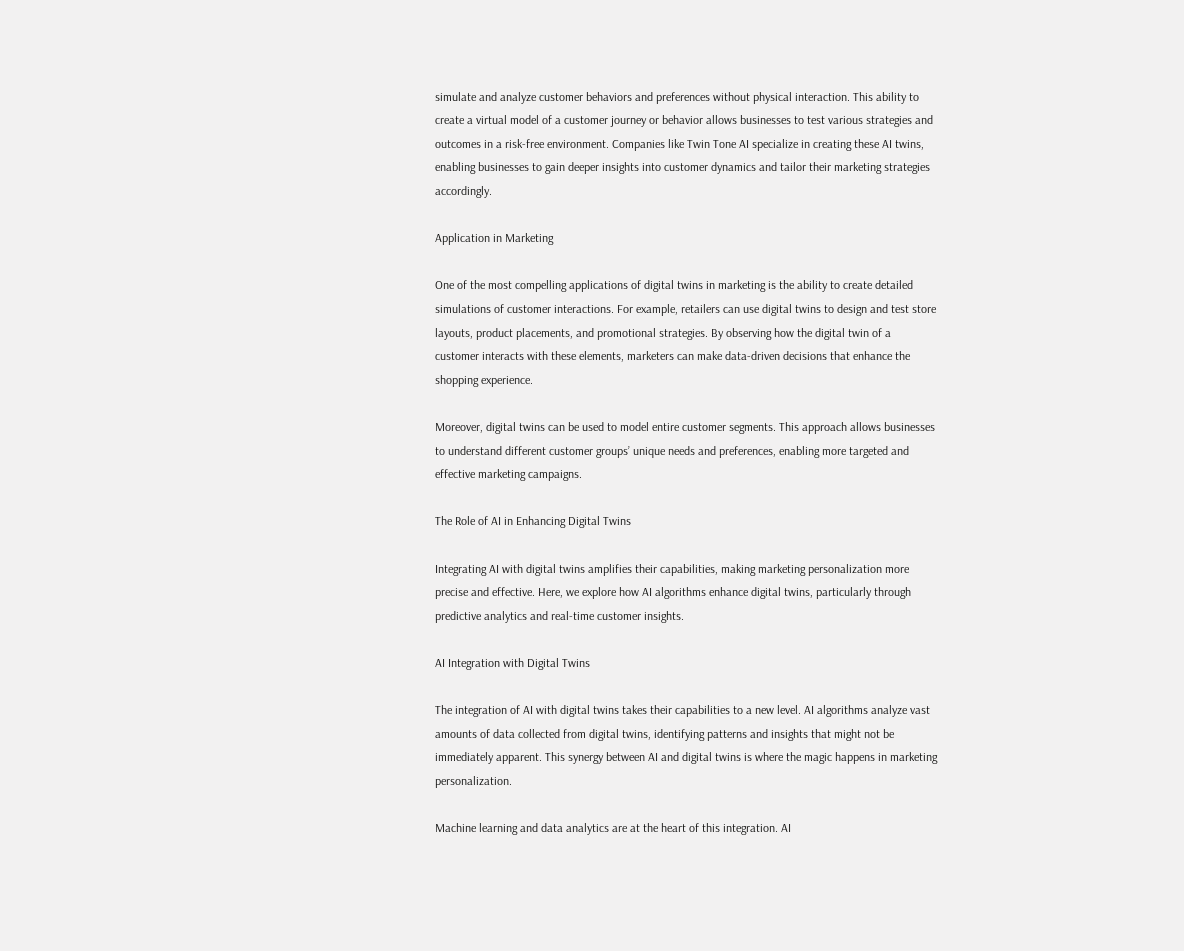simulate and analyze customer behaviors and preferences without physical interaction. This ability to create a virtual model of a customer journey or behavior allows businesses to test various strategies and outcomes in a risk-free environment. Companies like Twin Tone AI specialize in creating these AI twins, enabling businesses to gain deeper insights into customer dynamics and tailor their marketing strategies accordingly.

Application in Marketing

One of the most compelling applications of digital twins in marketing is the ability to create detailed simulations of customer interactions. For example, retailers can use digital twins to design and test store layouts, product placements, and promotional strategies. By observing how the digital twin of a customer interacts with these elements, marketers can make data-driven decisions that enhance the shopping experience.

Moreover, digital twins can be used to model entire customer segments. This approach allows businesses to understand different customer groups’ unique needs and preferences, enabling more targeted and effective marketing campaigns.

The Role of AI in Enhancing Digital Twins

Integrating AI with digital twins amplifies their capabilities, making marketing personalization more precise and effective. Here, we explore how AI algorithms enhance digital twins, particularly through predictive analytics and real-time customer insights.

AI Integration with Digital Twins

The integration of AI with digital twins takes their capabilities to a new level. AI algorithms analyze vast amounts of data collected from digital twins, identifying patterns and insights that might not be immediately apparent. This synergy between AI and digital twins is where the magic happens in marketing personalization.

Machine learning and data analytics are at the heart of this integration. AI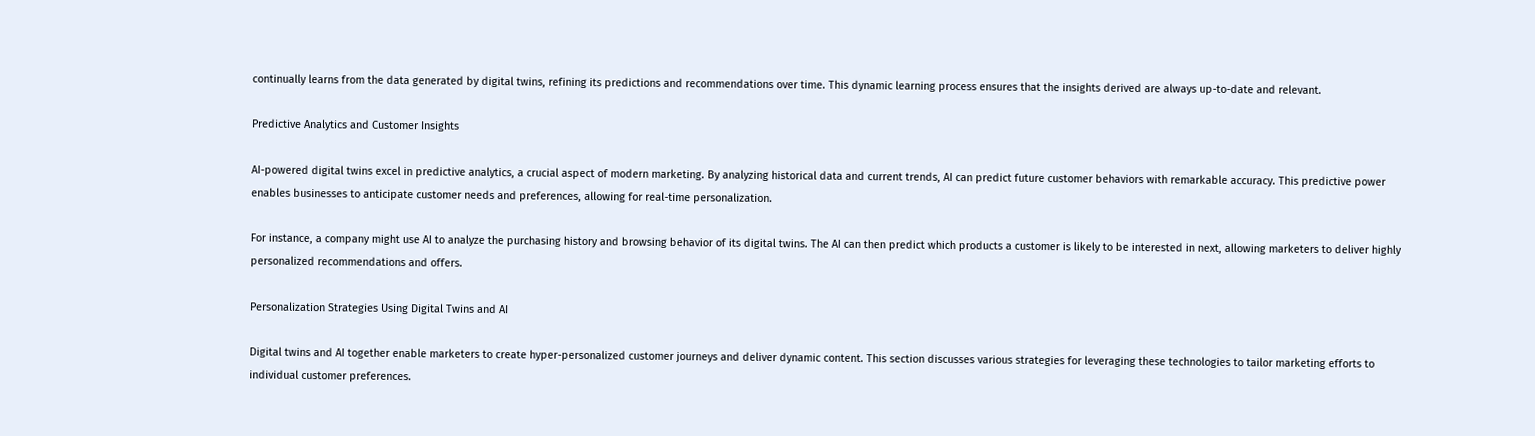continually learns from the data generated by digital twins, refining its predictions and recommendations over time. This dynamic learning process ensures that the insights derived are always up-to-date and relevant.

Predictive Analytics and Customer Insights

AI-powered digital twins excel in predictive analytics, a crucial aspect of modern marketing. By analyzing historical data and current trends, AI can predict future customer behaviors with remarkable accuracy. This predictive power enables businesses to anticipate customer needs and preferences, allowing for real-time personalization.

For instance, a company might use AI to analyze the purchasing history and browsing behavior of its digital twins. The AI can then predict which products a customer is likely to be interested in next, allowing marketers to deliver highly personalized recommendations and offers.

Personalization Strategies Using Digital Twins and AI

Digital twins and AI together enable marketers to create hyper-personalized customer journeys and deliver dynamic content. This section discusses various strategies for leveraging these technologies to tailor marketing efforts to individual customer preferences.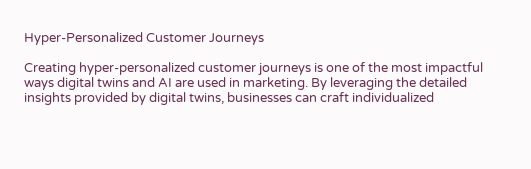Hyper-Personalized Customer Journeys

Creating hyper-personalized customer journeys is one of the most impactful ways digital twins and AI are used in marketing. By leveraging the detailed insights provided by digital twins, businesses can craft individualized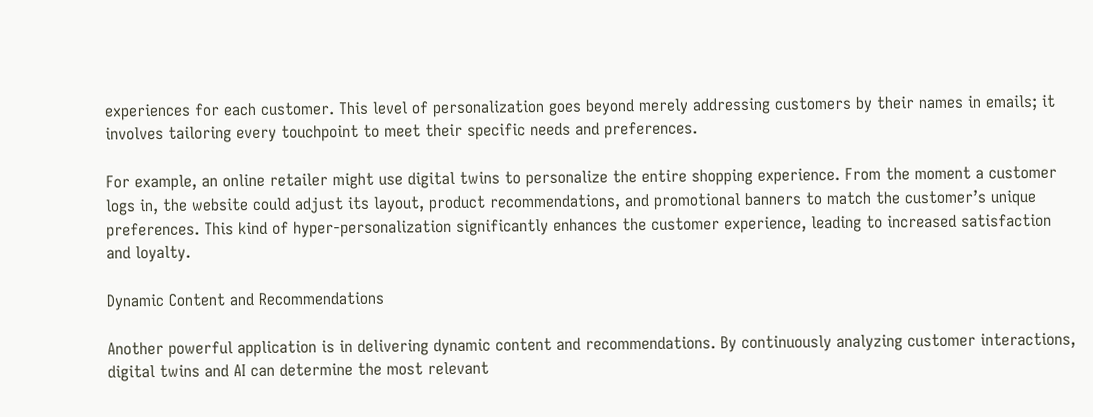experiences for each customer. This level of personalization goes beyond merely addressing customers by their names in emails; it involves tailoring every touchpoint to meet their specific needs and preferences.

For example, an online retailer might use digital twins to personalize the entire shopping experience. From the moment a customer logs in, the website could adjust its layout, product recommendations, and promotional banners to match the customer’s unique preferences. This kind of hyper-personalization significantly enhances the customer experience, leading to increased satisfaction and loyalty.

Dynamic Content and Recommendations

Another powerful application is in delivering dynamic content and recommendations. By continuously analyzing customer interactions, digital twins and AI can determine the most relevant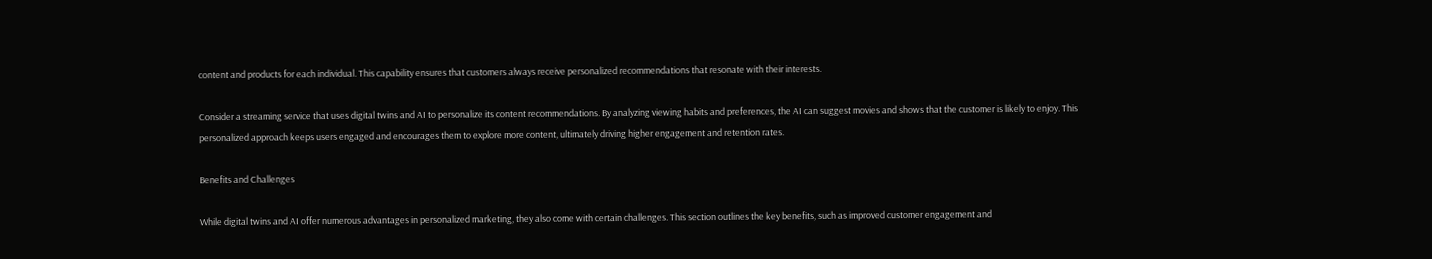content and products for each individual. This capability ensures that customers always receive personalized recommendations that resonate with their interests.

Consider a streaming service that uses digital twins and AI to personalize its content recommendations. By analyzing viewing habits and preferences, the AI can suggest movies and shows that the customer is likely to enjoy. This personalized approach keeps users engaged and encourages them to explore more content, ultimately driving higher engagement and retention rates.

Benefits and Challenges

While digital twins and AI offer numerous advantages in personalized marketing, they also come with certain challenges. This section outlines the key benefits, such as improved customer engagement and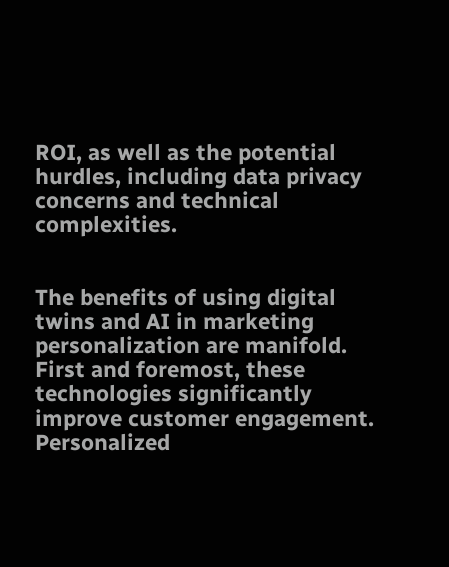ROI, as well as the potential hurdles, including data privacy concerns and technical complexities.


The benefits of using digital twins and AI in marketing personalization are manifold. First and foremost, these technologies significantly improve customer engagement. Personalized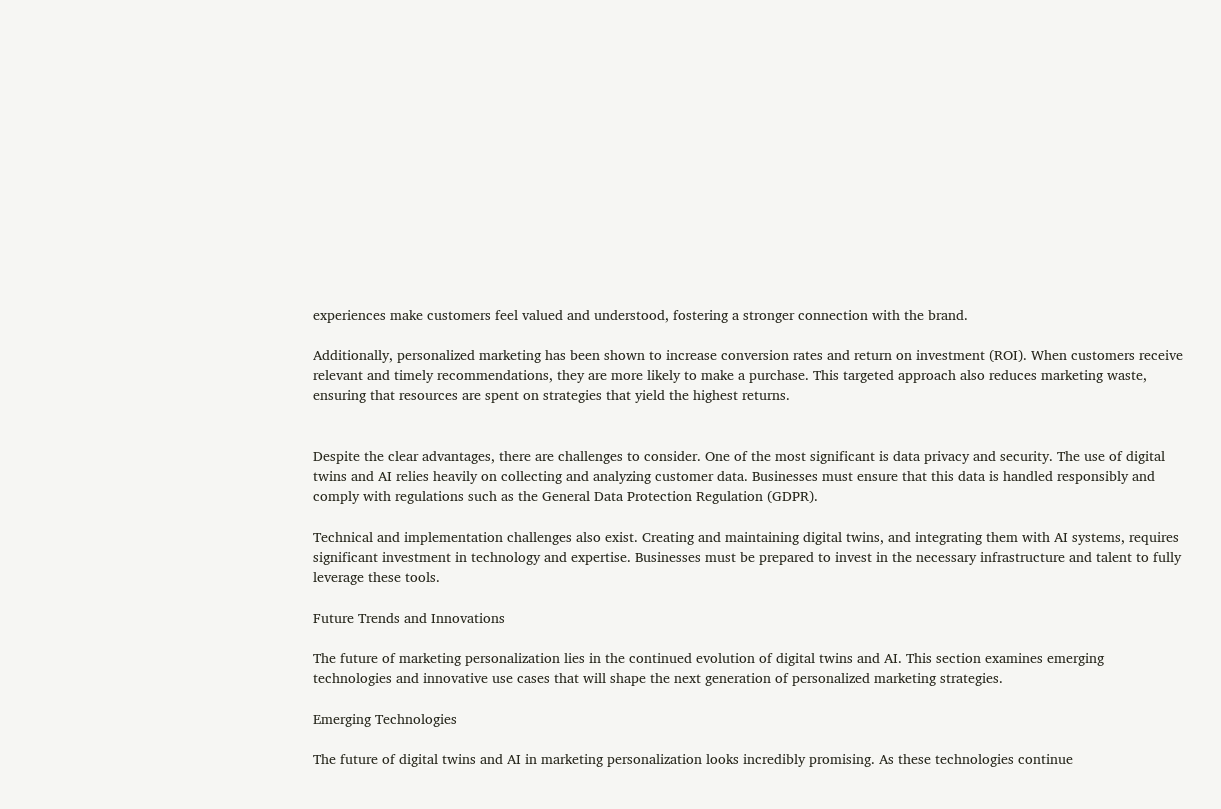experiences make customers feel valued and understood, fostering a stronger connection with the brand.

Additionally, personalized marketing has been shown to increase conversion rates and return on investment (ROI). When customers receive relevant and timely recommendations, they are more likely to make a purchase. This targeted approach also reduces marketing waste, ensuring that resources are spent on strategies that yield the highest returns.


Despite the clear advantages, there are challenges to consider. One of the most significant is data privacy and security. The use of digital twins and AI relies heavily on collecting and analyzing customer data. Businesses must ensure that this data is handled responsibly and comply with regulations such as the General Data Protection Regulation (GDPR).

Technical and implementation challenges also exist. Creating and maintaining digital twins, and integrating them with AI systems, requires significant investment in technology and expertise. Businesses must be prepared to invest in the necessary infrastructure and talent to fully leverage these tools.

Future Trends and Innovations

The future of marketing personalization lies in the continued evolution of digital twins and AI. This section examines emerging technologies and innovative use cases that will shape the next generation of personalized marketing strategies.

Emerging Technologies

The future of digital twins and AI in marketing personalization looks incredibly promising. As these technologies continue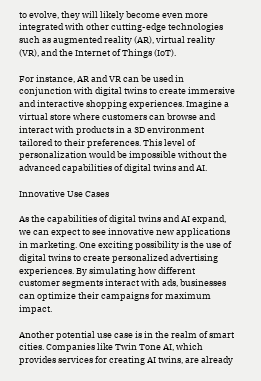to evolve, they will likely become even more integrated with other cutting-edge technologies such as augmented reality (AR), virtual reality (VR), and the Internet of Things (IoT).

For instance, AR and VR can be used in conjunction with digital twins to create immersive and interactive shopping experiences. Imagine a virtual store where customers can browse and interact with products in a 3D environment tailored to their preferences. This level of personalization would be impossible without the advanced capabilities of digital twins and AI.

Innovative Use Cases

As the capabilities of digital twins and AI expand, we can expect to see innovative new applications in marketing. One exciting possibility is the use of digital twins to create personalized advertising experiences. By simulating how different customer segments interact with ads, businesses can optimize their campaigns for maximum impact.

Another potential use case is in the realm of smart cities. Companies like Twin Tone AI, which provides services for creating AI twins, are already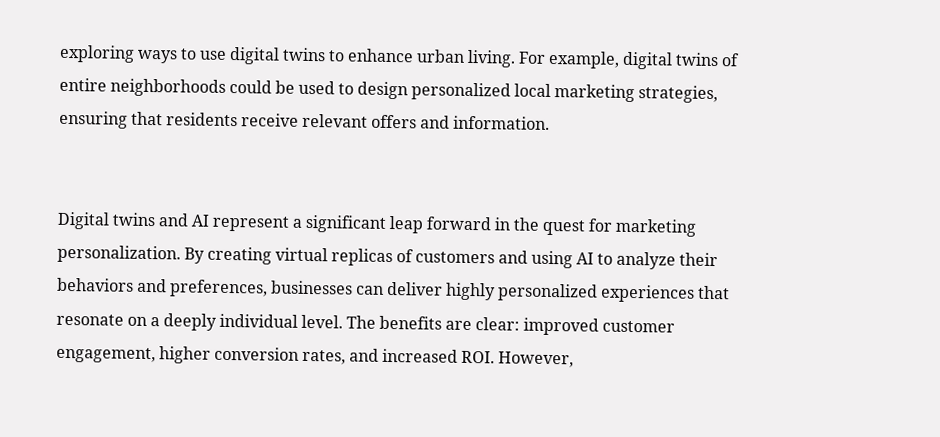exploring ways to use digital twins to enhance urban living. For example, digital twins of entire neighborhoods could be used to design personalized local marketing strategies, ensuring that residents receive relevant offers and information.


Digital twins and AI represent a significant leap forward in the quest for marketing personalization. By creating virtual replicas of customers and using AI to analyze their behaviors and preferences, businesses can deliver highly personalized experiences that resonate on a deeply individual level. The benefits are clear: improved customer engagement, higher conversion rates, and increased ROI. However,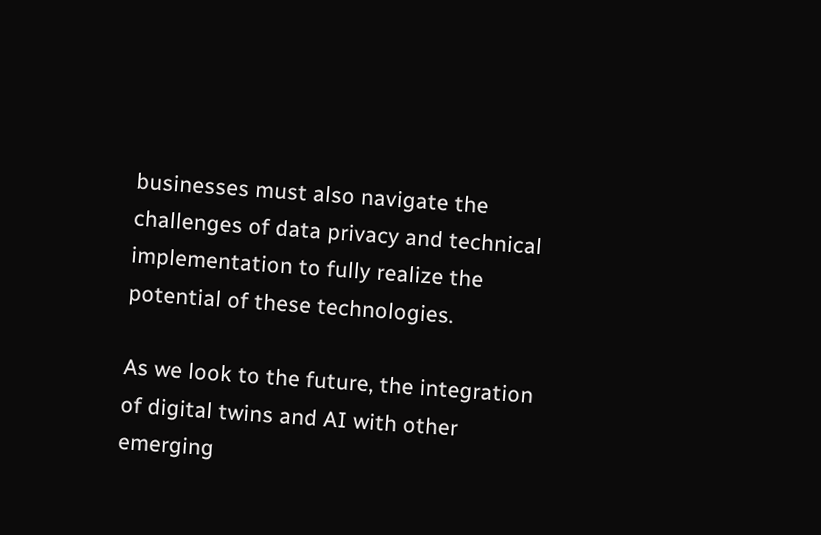businesses must also navigate the challenges of data privacy and technical implementation to fully realize the potential of these technologies.

As we look to the future, the integration of digital twins and AI with other emerging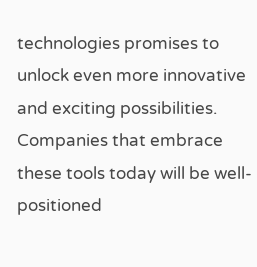technologies promises to unlock even more innovative and exciting possibilities. Companies that embrace these tools today will be well-positioned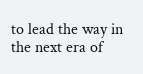to lead the way in the next era of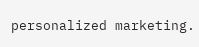personalized marketing.